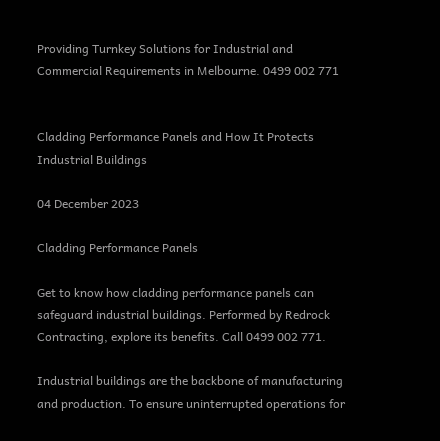Providing Turnkey Solutions for Industrial and Commercial Requirements in Melbourne. 0499 002 771


Cladding Performance Panels and How It Protects Industrial Buildings

04 December 2023

Cladding Performance Panels

Get to know how cladding performance panels can safeguard industrial buildings. Performed by Redrock Contracting, explore its benefits. Call 0499 002 771.

Industrial buildings are the backbone of manufacturing and production. To ensure uninterrupted operations for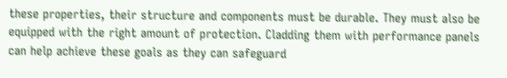these properties, their structure and components must be durable. They must also be equipped with the right amount of protection. Cladding them with performance panels can help achieve these goals as they can safeguard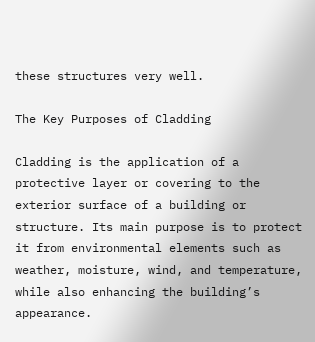these structures very well.

The Key Purposes of Cladding

Cladding is the application of a protective layer or covering to the exterior surface of a building or structure. Its main purpose is to protect it from environmental elements such as weather, moisture, wind, and temperature, while also enhancing the building’s appearance.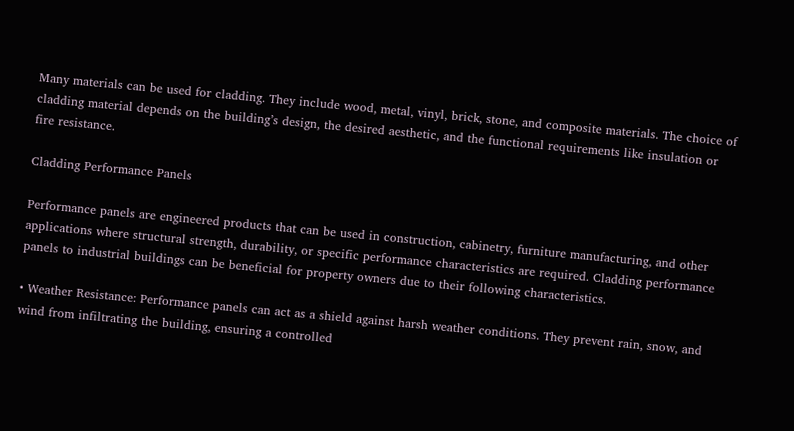Many materials can be used for cladding. They include wood, metal, vinyl, brick, stone, and composite materials. The choice of cladding material depends on the building’s design, the desired aesthetic, and the functional requirements like insulation or fire resistance.

Cladding Performance Panels

Performance panels are engineered products that can be used in construction, cabinetry, furniture manufacturing, and other applications where structural strength, durability, or specific performance characteristics are required. Cladding performance panels to industrial buildings can be beneficial for property owners due to their following characteristics.

• Weather Resistance: Performance panels can act as a shield against harsh weather conditions. They prevent rain, snow, and wind from infiltrating the building, ensuring a controlled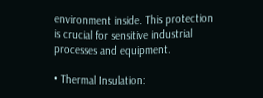environment inside. This protection is crucial for sensitive industrial processes and equipment.

• Thermal Insulation: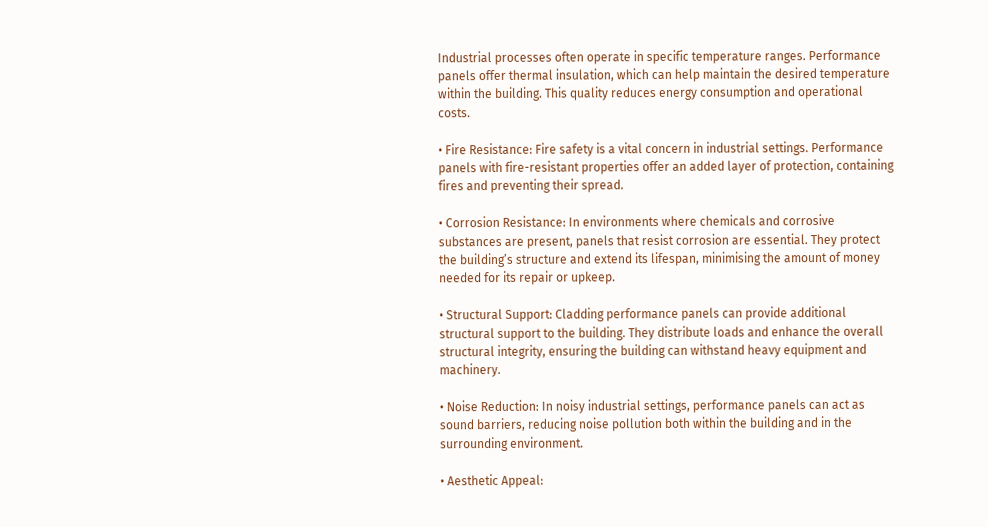Industrial processes often operate in specific temperature ranges. Performance panels offer thermal insulation, which can help maintain the desired temperature within the building. This quality reduces energy consumption and operational costs.

• Fire Resistance: Fire safety is a vital concern in industrial settings. Performance panels with fire-resistant properties offer an added layer of protection, containing fires and preventing their spread.

• Corrosion Resistance: In environments where chemicals and corrosive substances are present, panels that resist corrosion are essential. They protect the building’s structure and extend its lifespan, minimising the amount of money needed for its repair or upkeep.

• Structural Support: Cladding performance panels can provide additional structural support to the building. They distribute loads and enhance the overall structural integrity, ensuring the building can withstand heavy equipment and machinery.

• Noise Reduction: In noisy industrial settings, performance panels can act as sound barriers, reducing noise pollution both within the building and in the surrounding environment.

• Aesthetic Appeal: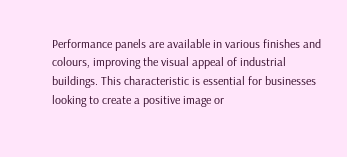Performance panels are available in various finishes and colours, improving the visual appeal of industrial buildings. This characteristic is essential for businesses looking to create a positive image or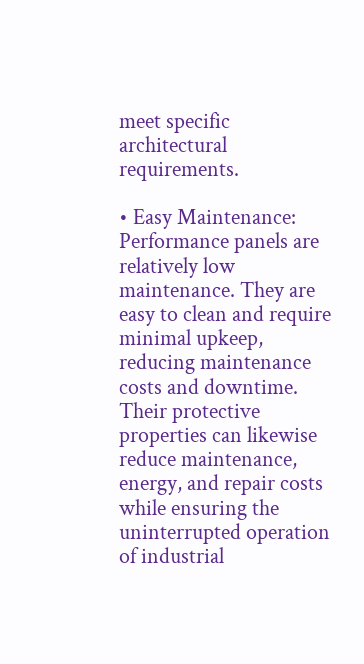meet specific architectural requirements.

• Easy Maintenance: Performance panels are relatively low maintenance. They are easy to clean and require minimal upkeep, reducing maintenance costs and downtime. Their protective properties can likewise reduce maintenance, energy, and repair costs while ensuring the uninterrupted operation of industrial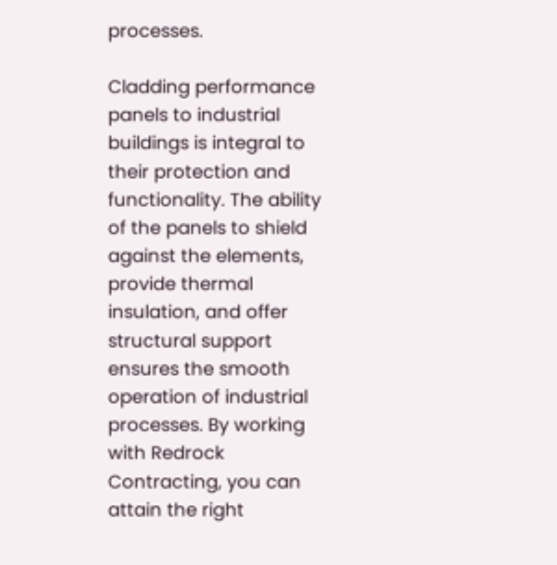processes.

Cladding performance panels to industrial buildings is integral to their protection and functionality. The ability of the panels to shield against the elements, provide thermal insulation, and offer structural support ensures the smooth operation of industrial processes. By working with Redrock Contracting, you can attain the right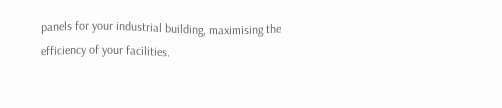panels for your industrial building, maximising the efficiency of your facilities.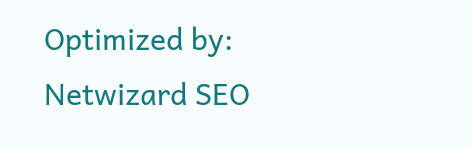Optimized by: Netwizard SEO